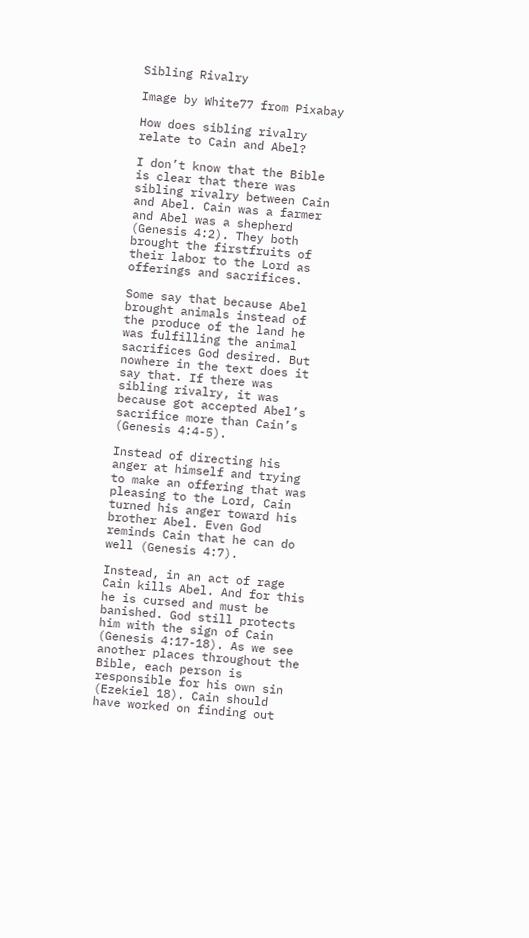Sibling Rivalry

Image by White77 from Pixabay

How does sibling rivalry relate to Cain and Abel?

I don’t know that the Bible is clear that there was sibling rivalry between Cain and Abel. Cain was a farmer and Abel was a shepherd (Genesis 4:2). They both brought the firstfruits of their labor to the Lord as offerings and sacrifices.

Some say that because Abel brought animals instead of the produce of the land he was fulfilling the animal sacrifices God desired. But nowhere in the text does it say that. If there was sibling rivalry, it was because got accepted Abel’s sacrifice more than Cain’s (Genesis 4:4-5).

Instead of directing his anger at himself and trying to make an offering that was pleasing to the Lord, Cain turned his anger toward his brother Abel. Even God reminds Cain that he can do well (Genesis 4:7).

Instead, in an act of rage Cain kills Abel. And for this he is cursed and must be banished. God still protects him with the sign of Cain (Genesis 4:17-18). As we see another places throughout the Bible, each person is responsible for his own sin (Ezekiel 18). Cain should have worked on finding out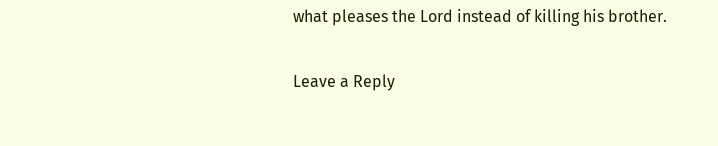what pleases the Lord instead of killing his brother.

Leave a Reply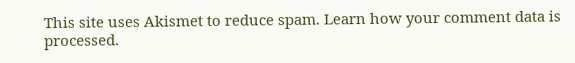This site uses Akismet to reduce spam. Learn how your comment data is processed.